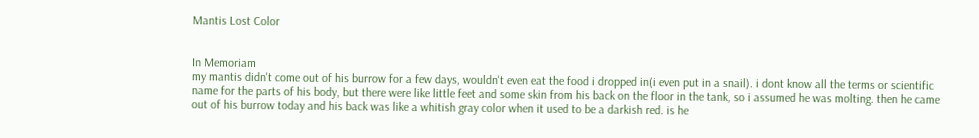Mantis Lost Color


In Memoriam
my mantis didn't come out of his burrow for a few days, wouldn't even eat the food i dropped in(i even put in a snail). i dont know all the terms or scientific name for the parts of his body, but there were like little feet and some skin from his back on the floor in the tank, so i assumed he was molting. then he came out of his burrow today and his back was like a whitish gray color when it used to be a darkish red. is he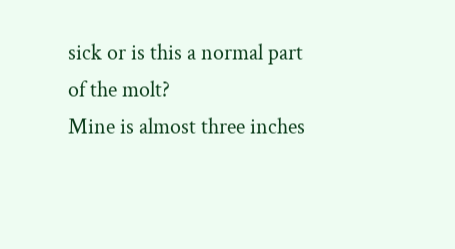sick or is this a normal part of the molt?
Mine is almost three inches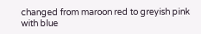changed from maroon red to greyish pink with blue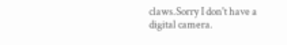claws.Sorry I don't have a digital camera.